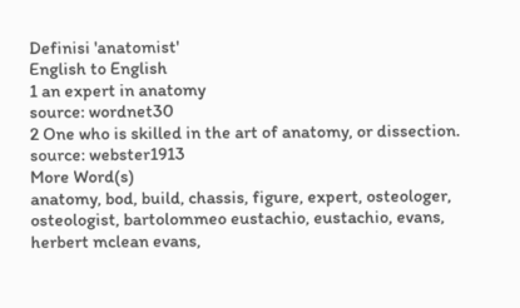Definisi 'anatomist'
English to English
1 an expert in anatomy
source: wordnet30
2 One who is skilled in the art of anatomy, or dissection.
source: webster1913
More Word(s)
anatomy, bod, build, chassis, figure, expert, osteologer, osteologist, bartolommeo eustachio, eustachio, evans, herbert mclean evans,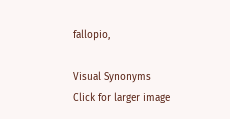fallopio,

Visual Synonyms
Click for larger image